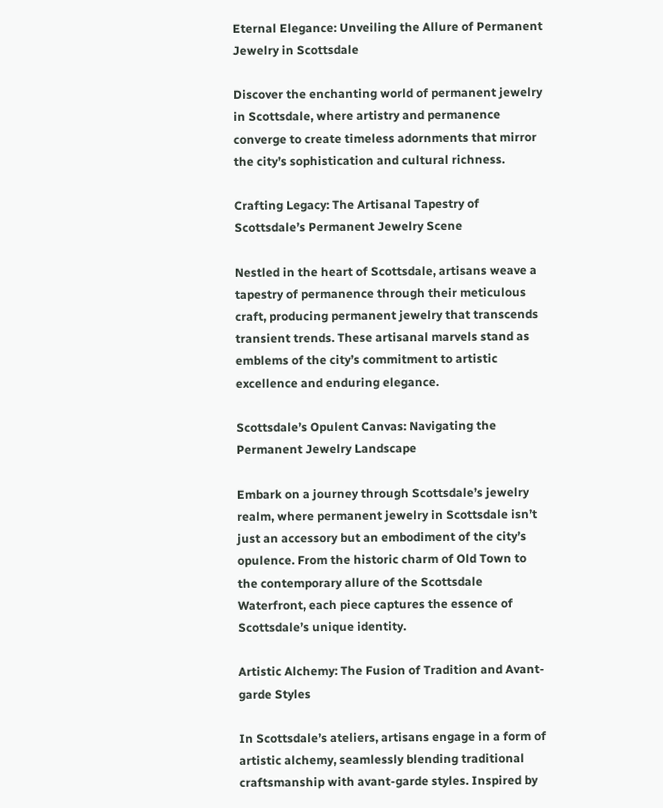Eternal Elegance: Unveiling the Allure of Permanent Jewelry in Scottsdale

Discover the enchanting world of permanent jewelry in Scottsdale, where artistry and permanence converge to create timeless adornments that mirror the city’s sophistication and cultural richness.

Crafting Legacy: The Artisanal Tapestry of Scottsdale’s Permanent Jewelry Scene

Nestled in the heart of Scottsdale, artisans weave a tapestry of permanence through their meticulous craft, producing permanent jewelry that transcends transient trends. These artisanal marvels stand as emblems of the city’s commitment to artistic excellence and enduring elegance.

Scottsdale’s Opulent Canvas: Navigating the Permanent Jewelry Landscape

Embark on a journey through Scottsdale’s jewelry realm, where permanent jewelry in Scottsdale isn’t just an accessory but an embodiment of the city’s opulence. From the historic charm of Old Town to the contemporary allure of the Scottsdale Waterfront, each piece captures the essence of Scottsdale’s unique identity.

Artistic Alchemy: The Fusion of Tradition and Avant-garde Styles

In Scottsdale’s ateliers, artisans engage in a form of artistic alchemy, seamlessly blending traditional craftsmanship with avant-garde styles. Inspired by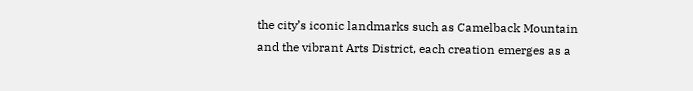the city’s iconic landmarks such as Camelback Mountain and the vibrant Arts District, each creation emerges as a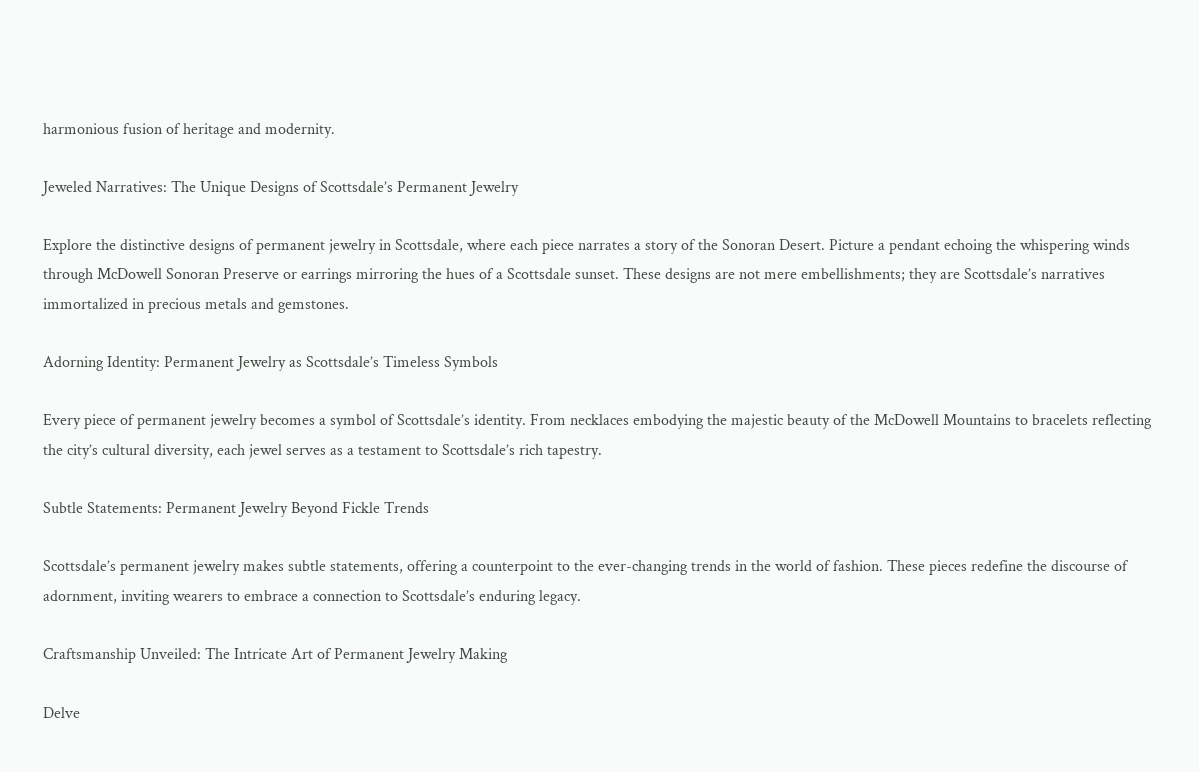harmonious fusion of heritage and modernity.

Jeweled Narratives: The Unique Designs of Scottsdale’s Permanent Jewelry

Explore the distinctive designs of permanent jewelry in Scottsdale, where each piece narrates a story of the Sonoran Desert. Picture a pendant echoing the whispering winds through McDowell Sonoran Preserve or earrings mirroring the hues of a Scottsdale sunset. These designs are not mere embellishments; they are Scottsdale’s narratives immortalized in precious metals and gemstones.

Adorning Identity: Permanent Jewelry as Scottsdale’s Timeless Symbols

Every piece of permanent jewelry becomes a symbol of Scottsdale’s identity. From necklaces embodying the majestic beauty of the McDowell Mountains to bracelets reflecting the city’s cultural diversity, each jewel serves as a testament to Scottsdale’s rich tapestry.

Subtle Statements: Permanent Jewelry Beyond Fickle Trends

Scottsdale’s permanent jewelry makes subtle statements, offering a counterpoint to the ever-changing trends in the world of fashion. These pieces redefine the discourse of adornment, inviting wearers to embrace a connection to Scottsdale’s enduring legacy.

Craftsmanship Unveiled: The Intricate Art of Permanent Jewelry Making

Delve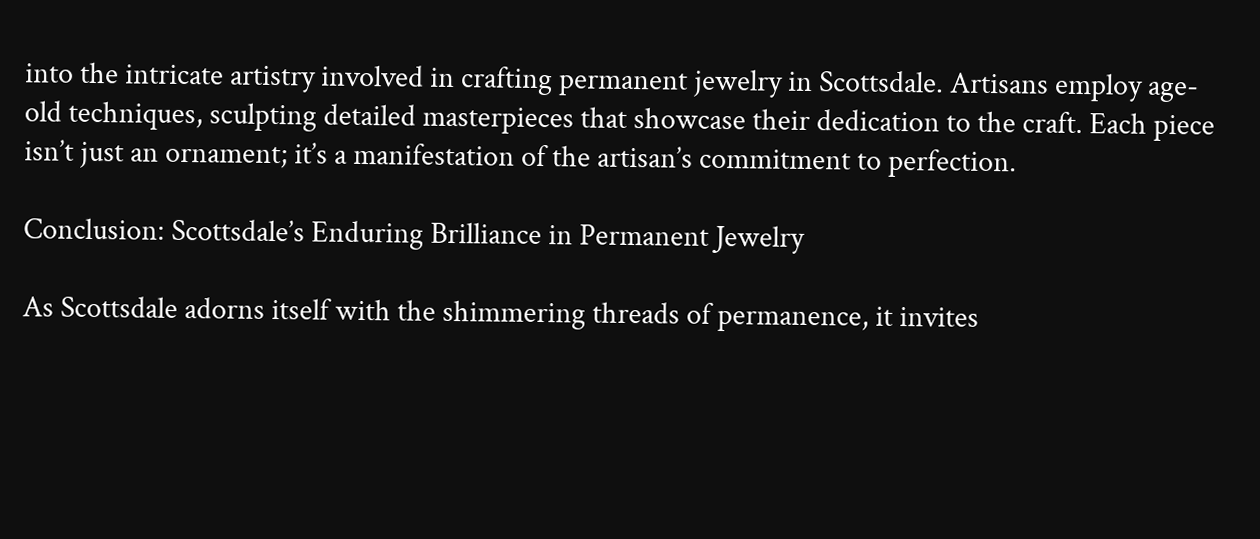into the intricate artistry involved in crafting permanent jewelry in Scottsdale. Artisans employ age-old techniques, sculpting detailed masterpieces that showcase their dedication to the craft. Each piece isn’t just an ornament; it’s a manifestation of the artisan’s commitment to perfection.

Conclusion: Scottsdale’s Enduring Brilliance in Permanent Jewelry

As Scottsdale adorns itself with the shimmering threads of permanence, it invites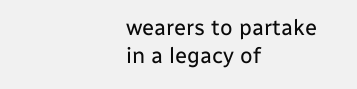wearers to partake in a legacy of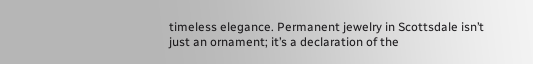timeless elegance. Permanent jewelry in Scottsdale isn’t just an ornament; it’s a declaration of the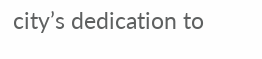city’s dedication to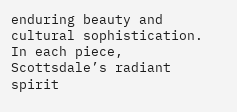enduring beauty and cultural sophistication. In each piece, Scottsdale’s radiant spirit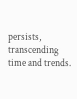persists, transcending time and trends.